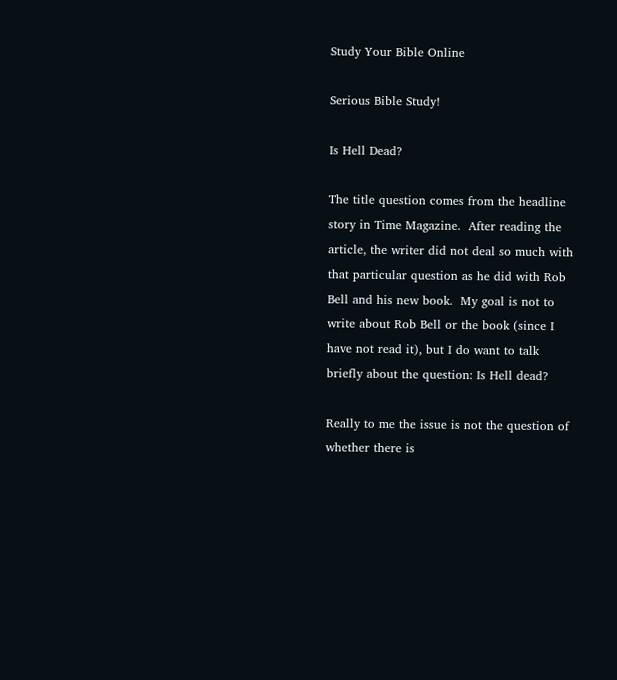Study Your Bible Online

Serious Bible Study!

Is Hell Dead?

The title question comes from the headline story in Time Magazine.  After reading the article, the writer did not deal so much with that particular question as he did with Rob Bell and his new book.  My goal is not to write about Rob Bell or the book (since I have not read it), but I do want to talk briefly about the question: Is Hell dead?

Really to me the issue is not the question of whether there is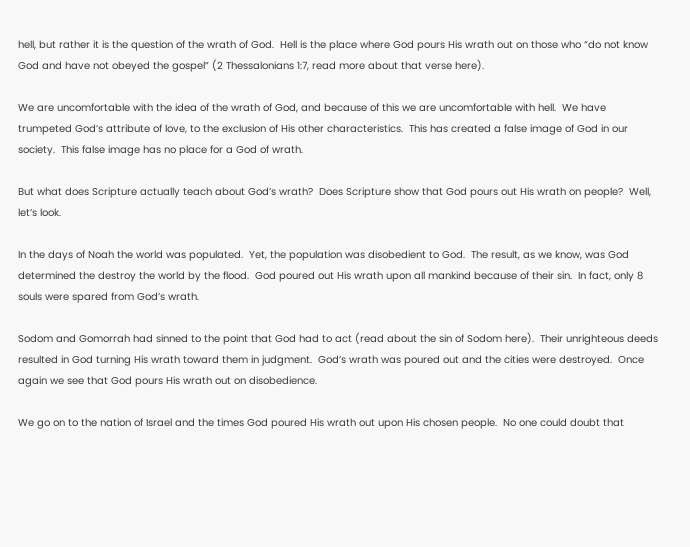hell, but rather it is the question of the wrath of God.  Hell is the place where God pours His wrath out on those who “do not know God and have not obeyed the gospel” (2 Thessalonians 1:7, read more about that verse here).

We are uncomfortable with the idea of the wrath of God, and because of this we are uncomfortable with hell.  We have trumpeted God’s attribute of love, to the exclusion of His other characteristics.  This has created a false image of God in our society.  This false image has no place for a God of wrath.

But what does Scripture actually teach about God’s wrath?  Does Scripture show that God pours out His wrath on people?  Well, let’s look.

In the days of Noah the world was populated.  Yet, the population was disobedient to God.  The result, as we know, was God determined the destroy the world by the flood.  God poured out His wrath upon all mankind because of their sin.  In fact, only 8 souls were spared from God’s wrath.

Sodom and Gomorrah had sinned to the point that God had to act (read about the sin of Sodom here).  Their unrighteous deeds resulted in God turning His wrath toward them in judgment.  God’s wrath was poured out and the cities were destroyed.  Once again we see that God pours His wrath out on disobedience.

We go on to the nation of Israel and the times God poured His wrath out upon His chosen people.  No one could doubt that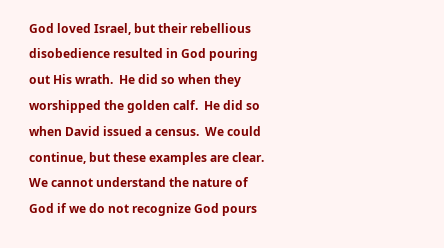God loved Israel, but their rebellious disobedience resulted in God pouring out His wrath.  He did so when they worshipped the golden calf.  He did so when David issued a census.  We could continue, but these examples are clear.  We cannot understand the nature of God if we do not recognize God pours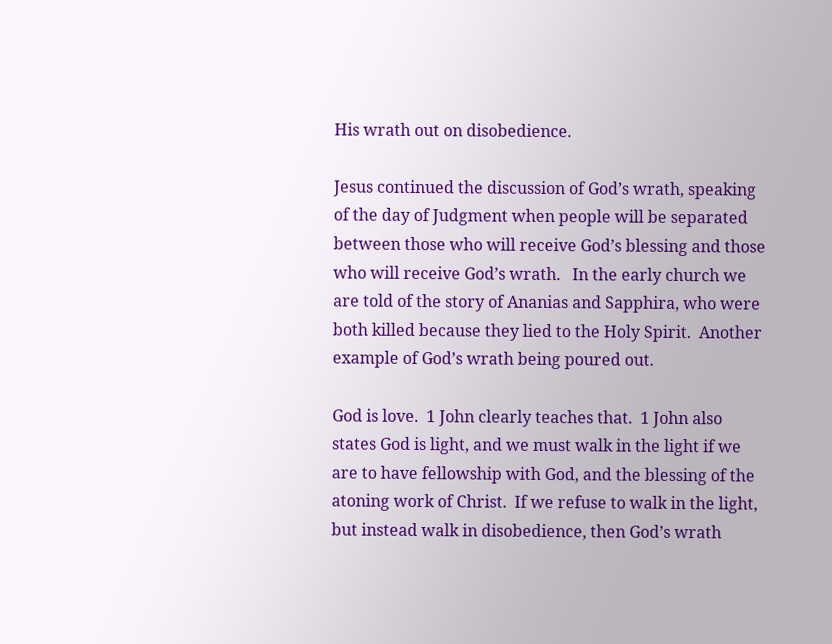His wrath out on disobedience.

Jesus continued the discussion of God’s wrath, speaking of the day of Judgment when people will be separated between those who will receive God’s blessing and those who will receive God’s wrath.   In the early church we are told of the story of Ananias and Sapphira, who were both killed because they lied to the Holy Spirit.  Another example of God’s wrath being poured out.

God is love.  1 John clearly teaches that.  1 John also states God is light, and we must walk in the light if we are to have fellowship with God, and the blessing of the atoning work of Christ.  If we refuse to walk in the light, but instead walk in disobedience, then God’s wrath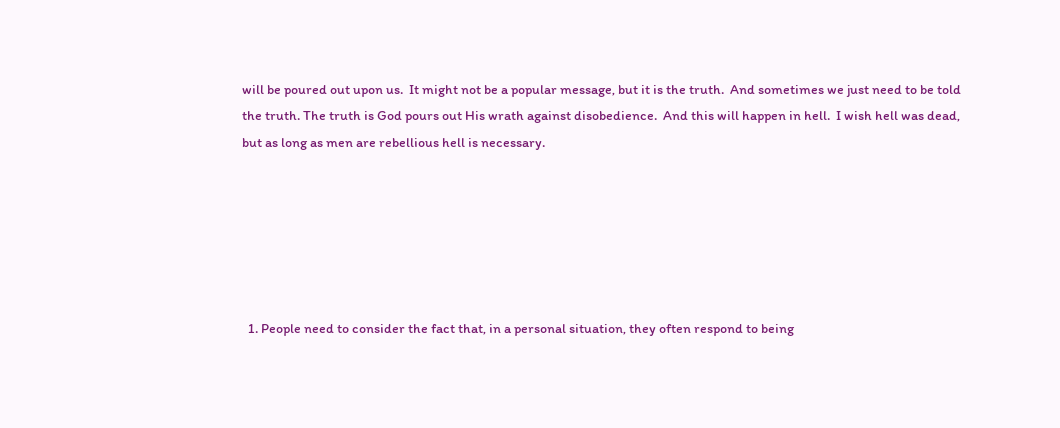will be poured out upon us.  It might not be a popular message, but it is the truth.  And sometimes we just need to be told the truth. The truth is God pours out His wrath against disobedience.  And this will happen in hell.  I wish hell was dead, but as long as men are rebellious hell is necessary.






  1. People need to consider the fact that, in a personal situation, they often respond to being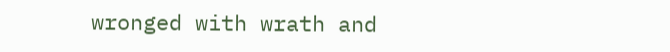wronged with wrath and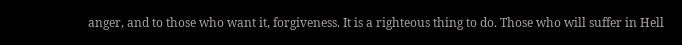anger, and to those who want it, forgiveness. It is a righteous thing to do. Those who will suffer in Hell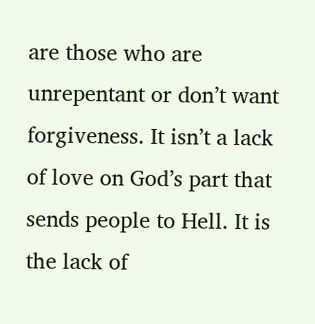are those who are unrepentant or don’t want forgiveness. It isn’t a lack of love on God’s part that sends people to Hell. It is the lack of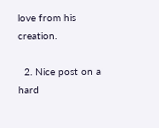love from his creation.

  2. Nice post on a hard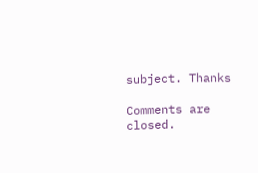subject. Thanks

Comments are closed.